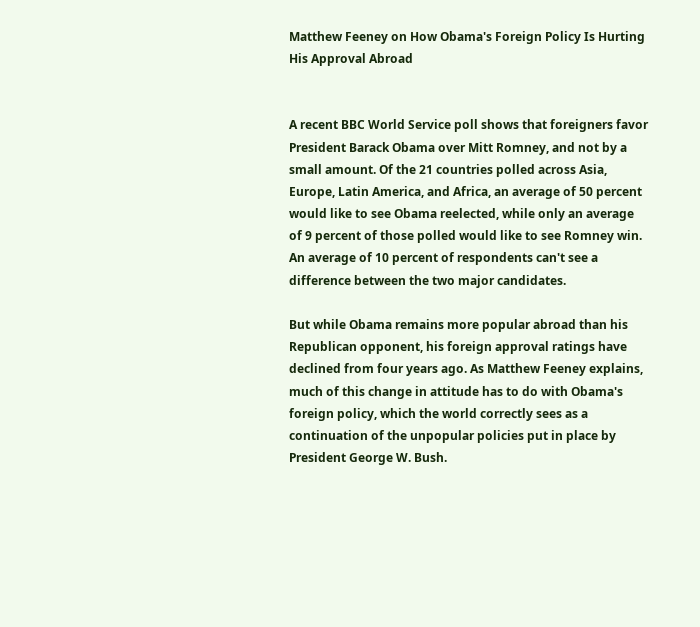Matthew Feeney on How Obama's Foreign Policy Is Hurting His Approval Abroad


A recent BBC World Service poll shows that foreigners favor President Barack Obama over Mitt Romney, and not by a small amount. Of the 21 countries polled across Asia, Europe, Latin America, and Africa, an average of 50 percent would like to see Obama reelected, while only an average of 9 percent of those polled would like to see Romney win. An average of 10 percent of respondents can't see a difference between the two major candidates.

But while Obama remains more popular abroad than his Republican opponent, his foreign approval ratings have declined from four years ago. As Matthew Feeney explains, much of this change in attitude has to do with Obama's foreign policy, which the world correctly sees as a continuation of the unpopular policies put in place by President George W. Bush.